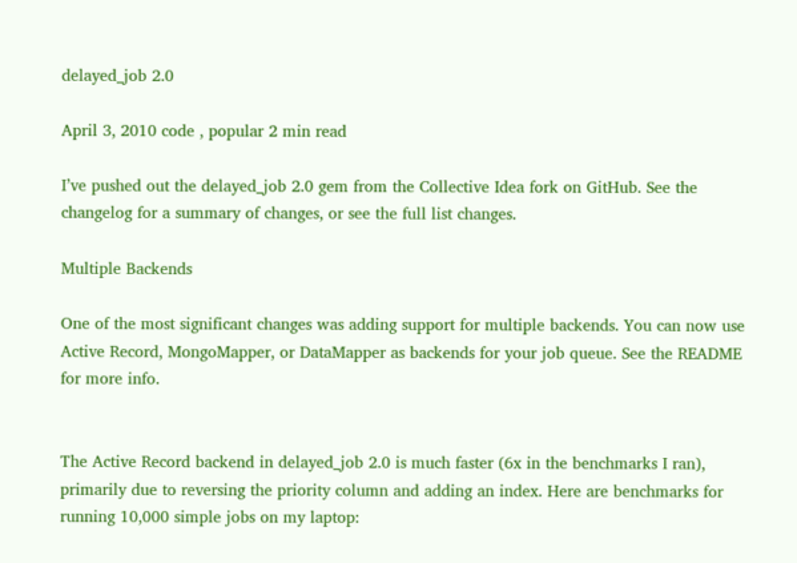delayed_job 2.0

April 3, 2010 code , popular 2 min read

I’ve pushed out the delayed_job 2.0 gem from the Collective Idea fork on GitHub. See the changelog for a summary of changes, or see the full list changes.

Multiple Backends

One of the most significant changes was adding support for multiple backends. You can now use Active Record, MongoMapper, or DataMapper as backends for your job queue. See the README for more info.


The Active Record backend in delayed_job 2.0 is much faster (6x in the benchmarks I ran), primarily due to reversing the priority column and adding an index. Here are benchmarks for running 10,000 simple jobs on my laptop: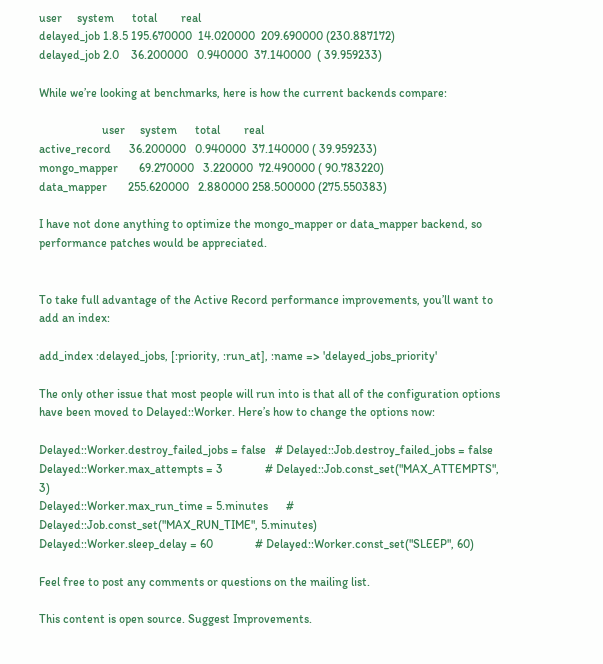user     system      total        real
delayed_job 1.8.5 195.670000  14.020000  209.690000 (230.887172)
delayed_job 2.0    36.200000   0.940000  37.140000  ( 39.959233)

While we’re looking at benchmarks, here is how the current backends compare:

                     user     system      total        real
active_record      36.200000   0.940000  37.140000 ( 39.959233)
mongo_mapper       69.270000   3.220000  72.490000 ( 90.783220)
data_mapper       255.620000   2.880000 258.500000 (275.550383)

I have not done anything to optimize the mongo_mapper or data_mapper backend, so performance patches would be appreciated.


To take full advantage of the Active Record performance improvements, you’ll want to add an index:

add_index :delayed_jobs, [:priority, :run_at], :name => 'delayed_jobs_priority'

The only other issue that most people will run into is that all of the configuration options have been moved to Delayed::Worker. Here’s how to change the options now:

Delayed::Worker.destroy_failed_jobs = false   # Delayed::Job.destroy_failed_jobs = false
Delayed::Worker.max_attempts = 3              # Delayed::Job.const_set("MAX_ATTEMPTS", 3)
Delayed::Worker.max_run_time = 5.minutes      # Delayed::Job.const_set("MAX_RUN_TIME", 5.minutes)
Delayed::Worker.sleep_delay = 60              # Delayed::Worker.const_set("SLEEP", 60)

Feel free to post any comments or questions on the mailing list.

This content is open source. Suggest Improvements.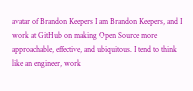avatar of Brandon Keepers I am Brandon Keepers, and I work at GitHub on making Open Source more approachable, effective, and ubiquitous. I tend to think like an engineer, work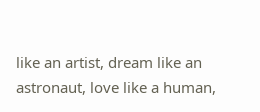like an artist, dream like an astronaut, love like a human,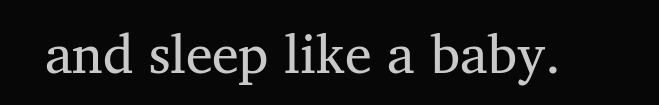and sleep like a baby.